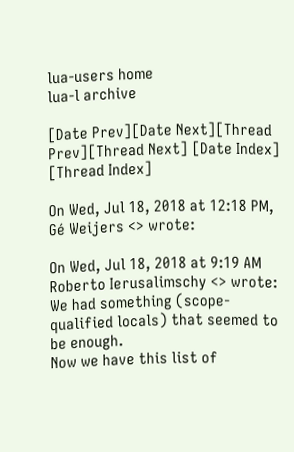lua-users home
lua-l archive

[Date Prev][Date Next][Thread Prev][Thread Next] [Date Index] [Thread Index]

On Wed, Jul 18, 2018 at 12:18 PM, Gé Weijers <> wrote:

On Wed, Jul 18, 2018 at 9:19 AM Roberto Ierusalimschy <> wrote:
We had something (scope-qualified locals) that seemed to be enough.
Now we have this list of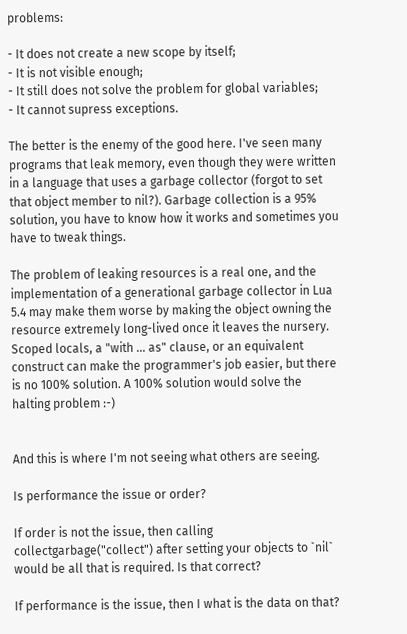problems:

- It does not create a new scope by itself;
- It is not visible enough;
- It still does not solve the problem for global variables;
- It cannot supress exceptions.

The better is the enemy of the good here. I've seen many programs that leak memory, even though they were written in a language that uses a garbage collector (forgot to set that object member to nil?). Garbage collection is a 95% solution, you have to know how it works and sometimes you have to tweak things.

The problem of leaking resources is a real one, and the implementation of a generational garbage collector in Lua 5.4 may make them worse by making the object owning the resource extremely long-lived once it leaves the nursery.  Scoped locals, a "with ... as" clause, or an equivalent construct can make the programmer's job easier, but there is no 100% solution. A 100% solution would solve the halting problem :-)


And this is where I'm not seeing what others are seeing.

Is performance the issue or order?

If order is not the issue, then calling collectgarbage("collect") after setting your objects to `nil` would be all that is required. Is that correct?

If performance is the issue, then I what is the data on that?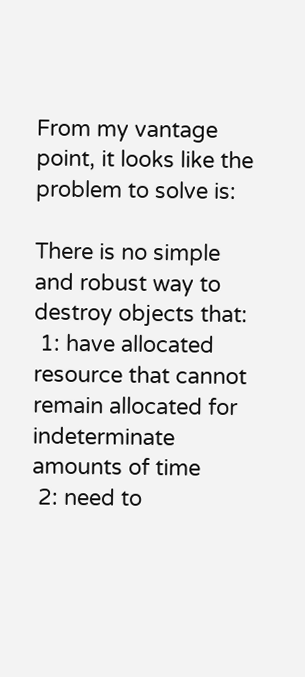From my vantage point, it looks like the problem to solve is:

There is no simple and robust way to destroy objects that:
 1: have allocated resource that cannot remain allocated for indeterminate amounts of time
 2: need to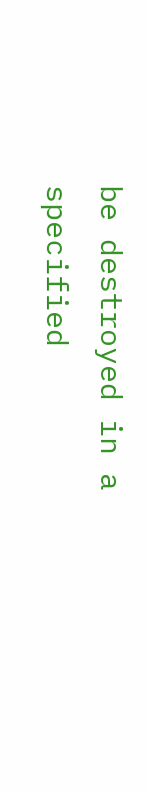be destroyed in a specified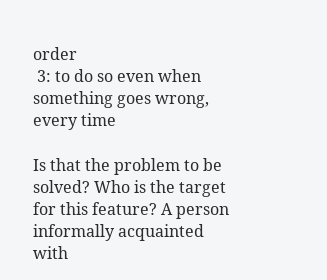order
 3: to do so even when something goes wrong, every time

Is that the problem to be solved? Who is the target for this feature? A person informally acquainted with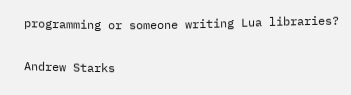programming or someone writing Lua libraries?

Andrew Starks